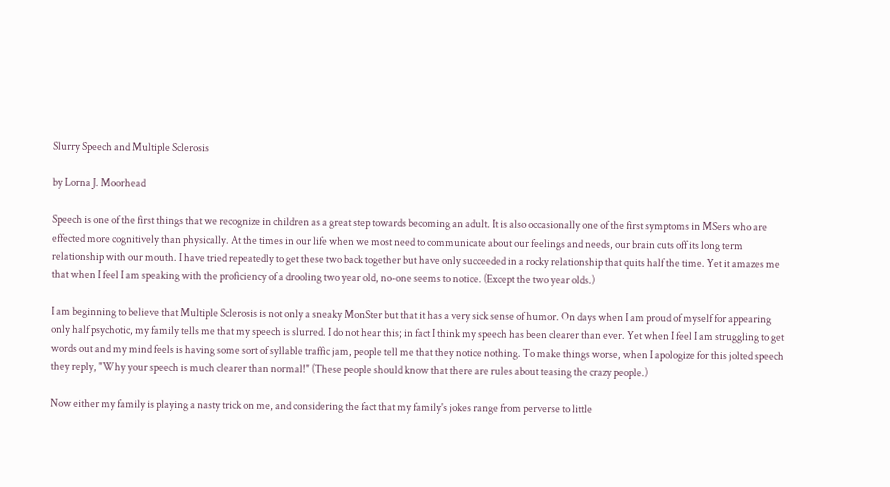Slurry Speech and Multiple Sclerosis

by Lorna J. Moorhead

Speech is one of the first things that we recognize in children as a great step towards becoming an adult. It is also occasionally one of the first symptoms in MSers who are effected more cognitively than physically. At the times in our life when we most need to communicate about our feelings and needs, our brain cuts off its long term relationship with our mouth. I have tried repeatedly to get these two back together but have only succeeded in a rocky relationship that quits half the time. Yet it amazes me that when I feel I am speaking with the proficiency of a drooling two year old, no-one seems to notice. (Except the two year olds.)

I am beginning to believe that Multiple Sclerosis is not only a sneaky MonSter but that it has a very sick sense of humor. On days when I am proud of myself for appearing only half psychotic, my family tells me that my speech is slurred. I do not hear this; in fact I think my speech has been clearer than ever. Yet when I feel I am struggling to get words out and my mind feels is having some sort of syllable traffic jam, people tell me that they notice nothing. To make things worse, when I apologize for this jolted speech they reply, "Why your speech is much clearer than normal!" (These people should know that there are rules about teasing the crazy people.)

Now either my family is playing a nasty trick on me, and considering the fact that my family's jokes range from perverse to little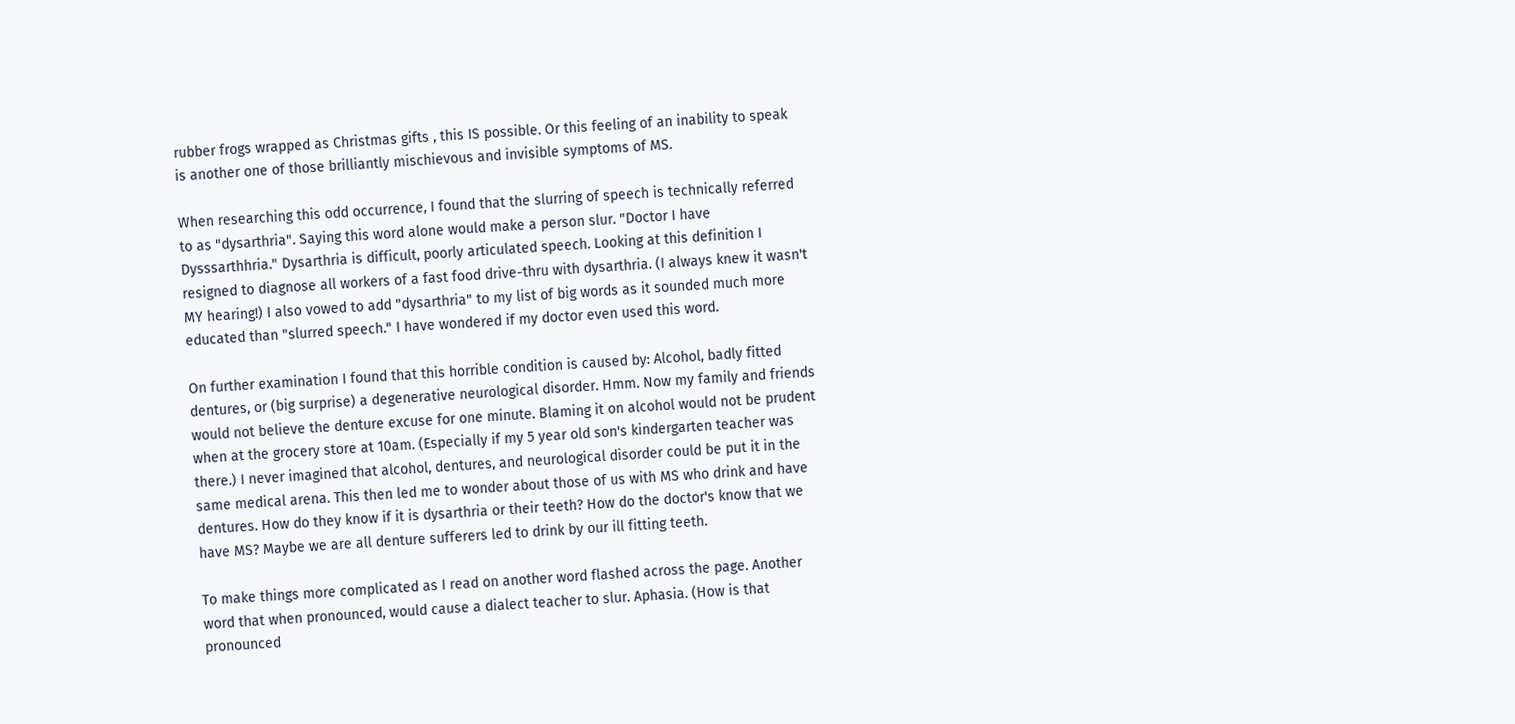rubber frogs wrapped as Christmas gifts , this IS possible. Or this feeling of an inability to speak is another one of those brilliantly mischievous and invisible symptoms of MS.

When researching this odd occurrence, I found that the slurring of speech is technically referred to as "dysarthria". Saying this word alone would make a person slur. "Doctor I have Dysssarthhria." Dysarthria is difficult, poorly articulated speech. Looking at this definition I resigned to diagnose all workers of a fast food drive-thru with dysarthria. (I always knew it wasn't MY hearing!) I also vowed to add "dysarthria" to my list of big words as it sounded much more educated than "slurred speech." I have wondered if my doctor even used this word.

On further examination I found that this horrible condition is caused by: Alcohol, badly fitted dentures, or (big surprise) a degenerative neurological disorder. Hmm. Now my family and friends would not believe the denture excuse for one minute. Blaming it on alcohol would not be prudent when at the grocery store at 10am. (Especially if my 5 year old son's kindergarten teacher was there.) I never imagined that alcohol, dentures, and neurological disorder could be put it in the same medical arena. This then led me to wonder about those of us with MS who drink and have dentures. How do they know if it is dysarthria or their teeth? How do the doctor's know that we have MS? Maybe we are all denture sufferers led to drink by our ill fitting teeth.

To make things more complicated as I read on another word flashed across the page. Another word that when pronounced, would cause a dialect teacher to slur. Aphasia. (How is that pronounced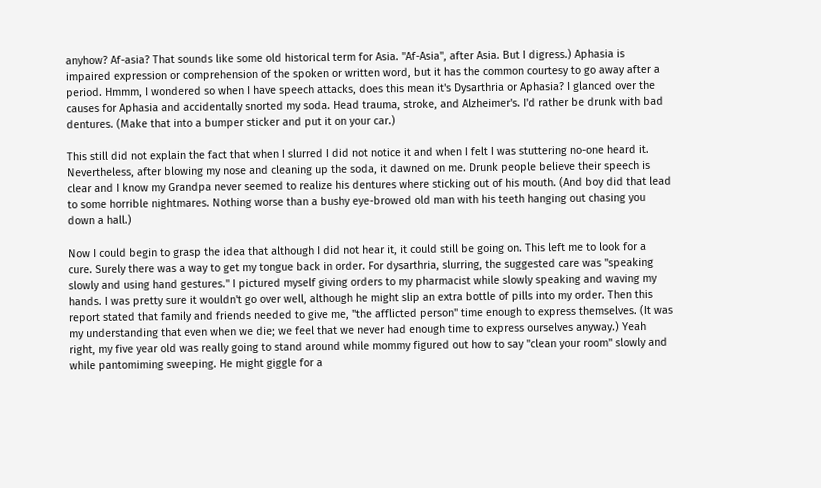anyhow? Af-asia? That sounds like some old historical term for Asia. "Af-Asia", after Asia. But I digress.) Aphasia is impaired expression or comprehension of the spoken or written word, but it has the common courtesy to go away after a period. Hmmm, I wondered so when I have speech attacks, does this mean it's Dysarthria or Aphasia? I glanced over the causes for Aphasia and accidentally snorted my soda. Head trauma, stroke, and Alzheimer's. I'd rather be drunk with bad dentures. (Make that into a bumper sticker and put it on your car.)

This still did not explain the fact that when I slurred I did not notice it and when I felt I was stuttering no-one heard it. Nevertheless, after blowing my nose and cleaning up the soda, it dawned on me. Drunk people believe their speech is clear and I know my Grandpa never seemed to realize his dentures where sticking out of his mouth. (And boy did that lead to some horrible nightmares. Nothing worse than a bushy eye-browed old man with his teeth hanging out chasing you down a hall.)

Now I could begin to grasp the idea that although I did not hear it, it could still be going on. This left me to look for a cure. Surely there was a way to get my tongue back in order. For dysarthria, slurring, the suggested care was "speaking slowly and using hand gestures." I pictured myself giving orders to my pharmacist while slowly speaking and waving my hands. I was pretty sure it wouldn't go over well, although he might slip an extra bottle of pills into my order. Then this report stated that family and friends needed to give me, "the afflicted person" time enough to express themselves. (It was my understanding that even when we die; we feel that we never had enough time to express ourselves anyway.) Yeah right, my five year old was really going to stand around while mommy figured out how to say "clean your room" slowly and while pantomiming sweeping. He might giggle for a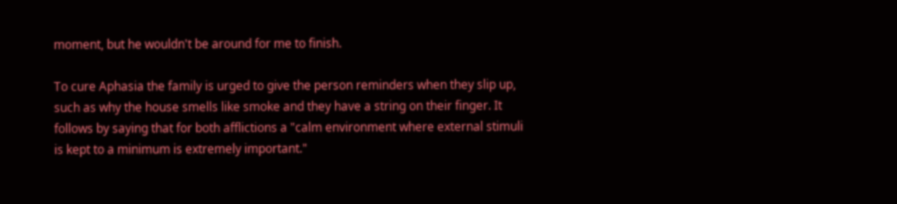moment, but he wouldn't be around for me to finish.

To cure Aphasia the family is urged to give the person reminders when they slip up, such as why the house smells like smoke and they have a string on their finger. It follows by saying that for both afflictions a "calm environment where external stimuli is kept to a minimum is extremely important."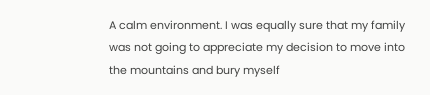A calm environment. I was equally sure that my family was not going to appreciate my decision to move into the mountains and bury myself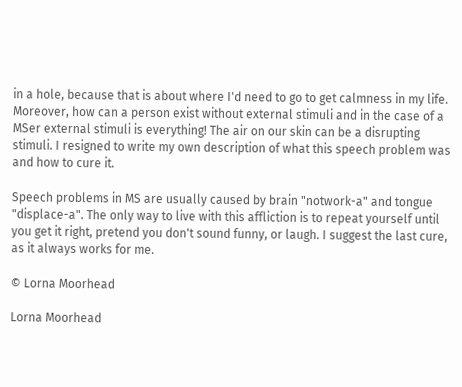in a hole, because that is about where I'd need to go to get calmness in my life. Moreover, how can a person exist without external stimuli and in the case of a MSer external stimuli is everything! The air on our skin can be a disrupting stimuli. I resigned to write my own description of what this speech problem was and how to cure it.

Speech problems in MS are usually caused by brain "notwork-a" and tongue "displace-a". The only way to live with this affliction is to repeat yourself until you get it right, pretend you don't sound funny, or laugh. I suggest the last cure, as it always works for me.

© Lorna Moorhead

Lorna Moorhead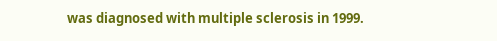was diagnosed with multiple sclerosis in 1999.